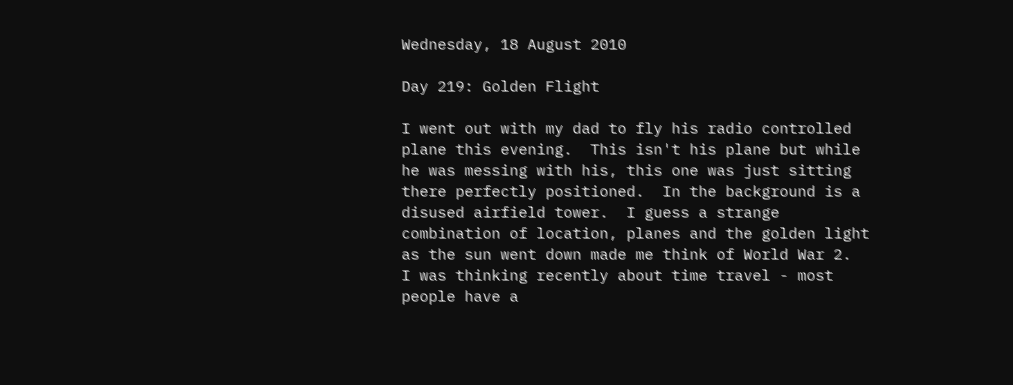Wednesday, 18 August 2010

Day 219: Golden Flight

I went out with my dad to fly his radio controlled plane this evening.  This isn't his plane but while he was messing with his, this one was just sitting there perfectly positioned.  In the background is a disused airfield tower.  I guess a strange combination of location, planes and the golden light as the sun went down made me think of World War 2.  I was thinking recently about time travel - most people have a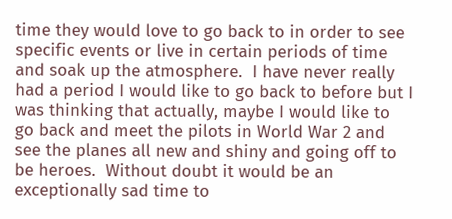time they would love to go back to in order to see specific events or live in certain periods of time and soak up the atmosphere.  I have never really had a period I would like to go back to before but I was thinking that actually, maybe I would like to go back and meet the pilots in World War 2 and see the planes all new and shiny and going off to be heroes.  Without doubt it would be an exceptionally sad time to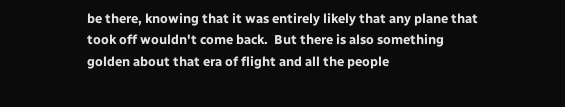be there, knowing that it was entirely likely that any plane that took off wouldn't come back.  But there is also something golden about that era of flight and all the people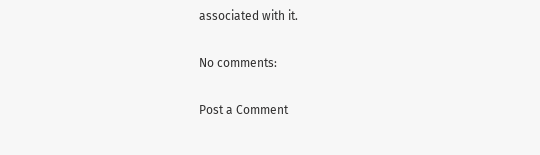associated with it.

No comments:

Post a Comment